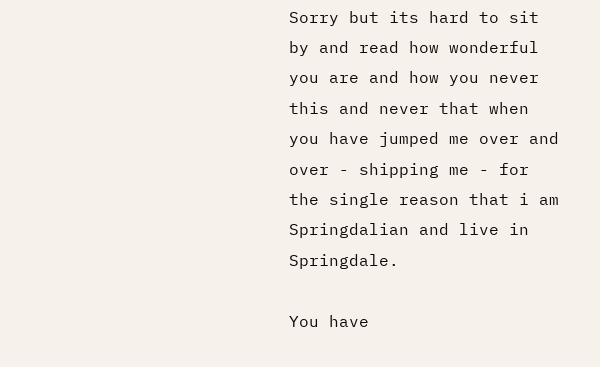Sorry but its hard to sit by and read how wonderful you are and how you never this and never that when you have jumped me over and over - shipping me - for the single reason that i am Springdalian and live in Springdale.

You have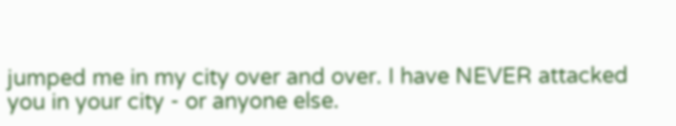jumped me in my city over and over. I have NEVER attacked you in your city - or anyone else.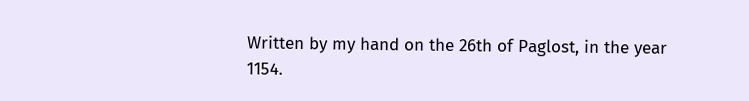Written by my hand on the 26th of Paglost, in the year 1154.